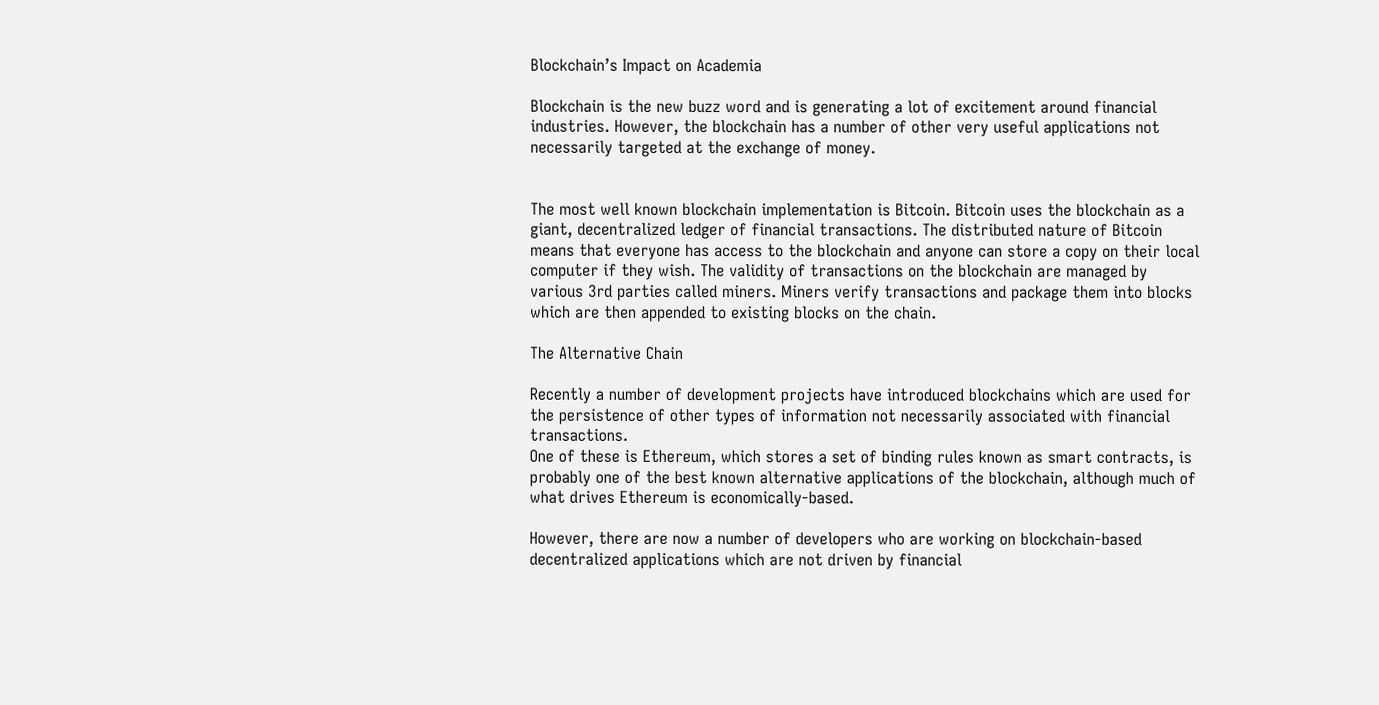Blockchain’s Impact on Academia

Blockchain is the new buzz word and is generating a lot of excitement around financial industries. However, the blockchain has a number of other very useful applications not necessarily targeted at the exchange of money.


The most well known blockchain implementation is Bitcoin. Bitcoin uses the blockchain as a giant, decentralized ledger of financial transactions. The distributed nature of Bitcoin means that everyone has access to the blockchain and anyone can store a copy on their local computer if they wish. The validity of transactions on the blockchain are managed by various 3rd parties called miners. Miners verify transactions and package them into blocks which are then appended to existing blocks on the chain.

The Alternative Chain

Recently a number of development projects have introduced blockchains which are used for the persistence of other types of information not necessarily associated with financial transactions.
One of these is Ethereum, which stores a set of binding rules known as smart contracts, is probably one of the best known alternative applications of the blockchain, although much of what drives Ethereum is economically-based.

However, there are now a number of developers who are working on blockchain-based decentralized applications which are not driven by financial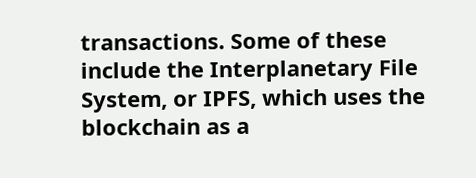transactions. Some of these include the Interplanetary File System, or IPFS, which uses the blockchain as a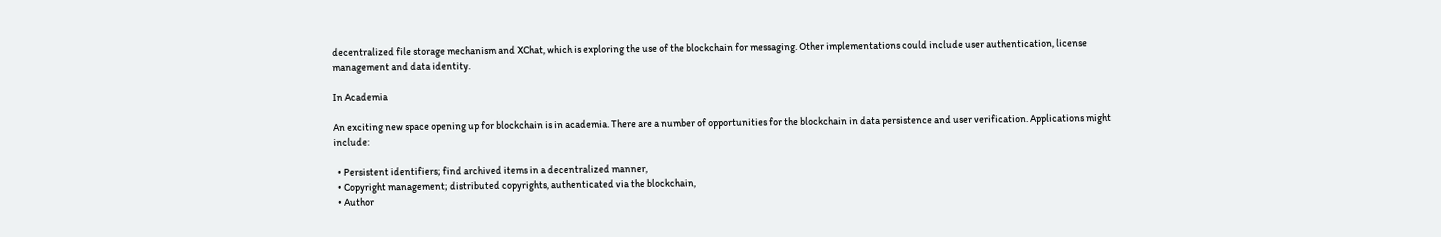decentralized file storage mechanism and XChat, which is exploring the use of the blockchain for messaging. Other implementations could include user authentication, license management and data identity.

In Academia

An exciting new space opening up for blockchain is in academia. There are a number of opportunities for the blockchain in data persistence and user verification. Applications might include:

  • Persistent identifiers; find archived items in a decentralized manner,
  • Copyright management; distributed copyrights, authenticated via the blockchain,
  • Author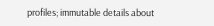profiles; immutable details about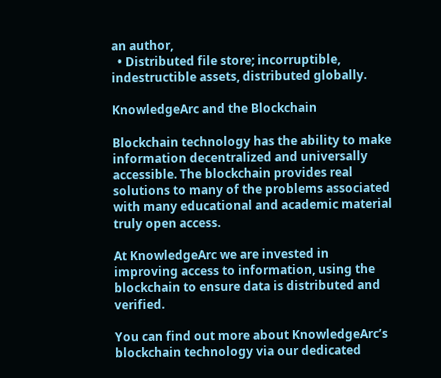an author,
  • Distributed file store; incorruptible, indestructible assets, distributed globally.

KnowledgeArc and the Blockchain

Blockchain technology has the ability to make information decentralized and universally accessible. The blockchain provides real solutions to many of the problems associated with many educational and academic material truly open access.

At KnowledgeArc we are invested in improving access to information, using the blockchain to ensure data is distributed and verified.

You can find out more about KnowledgeArc’s blockchain technology via our dedicated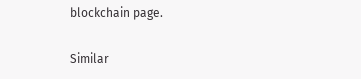blockchain page.

Similar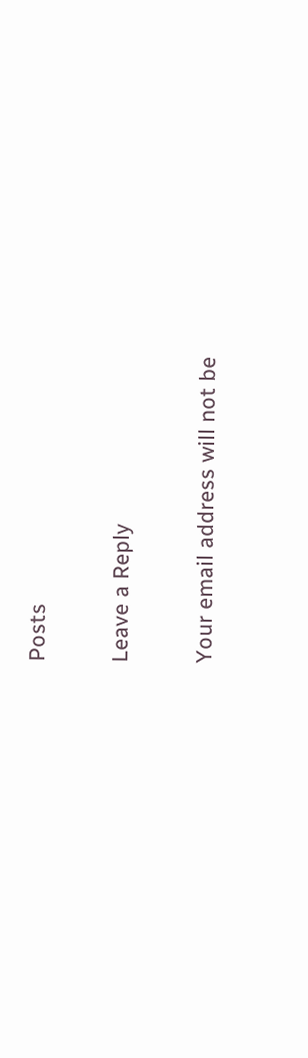Posts

Leave a Reply

Your email address will not be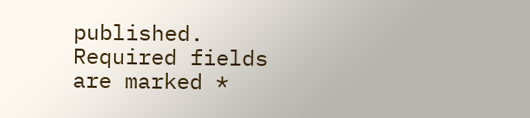published. Required fields are marked *